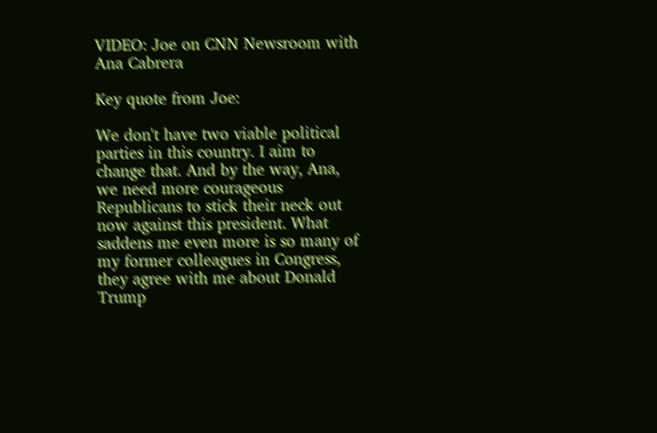VIDEO: Joe on CNN Newsroom with Ana Cabrera

Key quote from Joe:

We don't have two viable political parties in this country. I aim to change that. And by the way, Ana, we need more courageous Republicans to stick their neck out now against this president. What saddens me even more is so many of my former colleagues in Congress, they agree with me about Donald Trump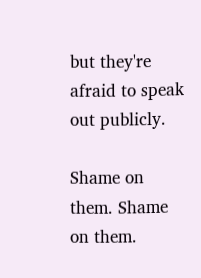but they're afraid to speak out publicly.

Shame on them. Shame on them.